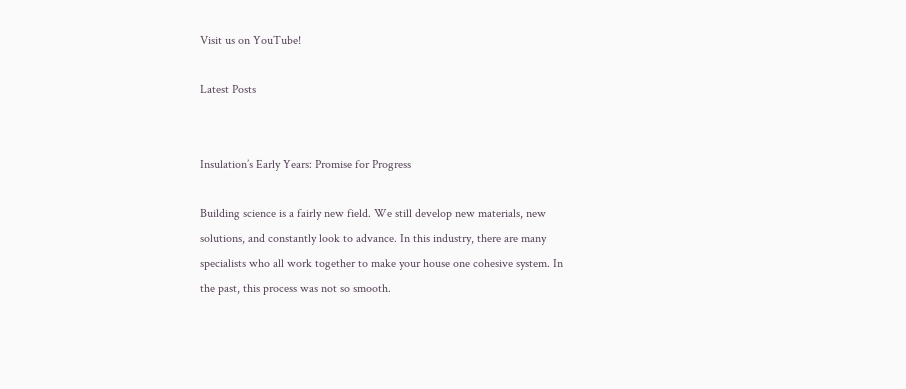Visit us on YouTube!

Latest Posts


Insulation’s Early Years: Promise for Progress

Building science is a fairly new field. We still develop new materials, new solutions, and constantly look to advance. In this industry, there are many specialists who all work together to make your house one cohesive system. In the past, this process was not so smooth.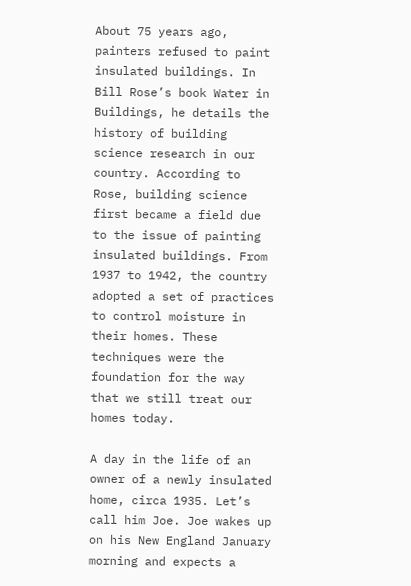About 75 years ago, painters refused to paint insulated buildings. In Bill Rose’s book Water in Buildings, he details the history of building science research in our country. According to Rose, building science first became a field due to the issue of painting insulated buildings. From 1937 to 1942, the country adopted a set of practices to control moisture in their homes. These techniques were the foundation for the way that we still treat our homes today.

A day in the life of an owner of a newly insulated home, circa 1935. Let’s call him Joe. Joe wakes up on his New England January morning and expects a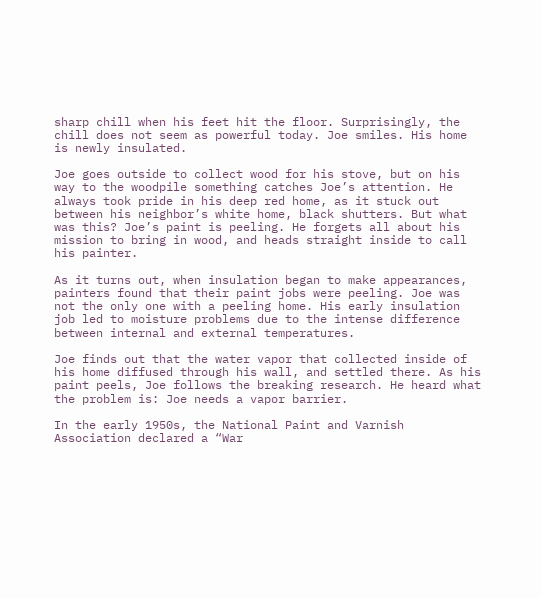sharp chill when his feet hit the floor. Surprisingly, the chill does not seem as powerful today. Joe smiles. His home is newly insulated.

Joe goes outside to collect wood for his stove, but on his way to the woodpile something catches Joe’s attention. He always took pride in his deep red home, as it stuck out between his neighbor’s white home, black shutters. But what was this? Joe’s paint is peeling. He forgets all about his mission to bring in wood, and heads straight inside to call his painter.

As it turns out, when insulation began to make appearances, painters found that their paint jobs were peeling. Joe was not the only one with a peeling home. His early insulation job led to moisture problems due to the intense difference between internal and external temperatures.

Joe finds out that the water vapor that collected inside of his home diffused through his wall, and settled there. As his paint peels, Joe follows the breaking research. He heard what the problem is: Joe needs a vapor barrier.

In the early 1950s, the National Paint and Varnish Association declared a “War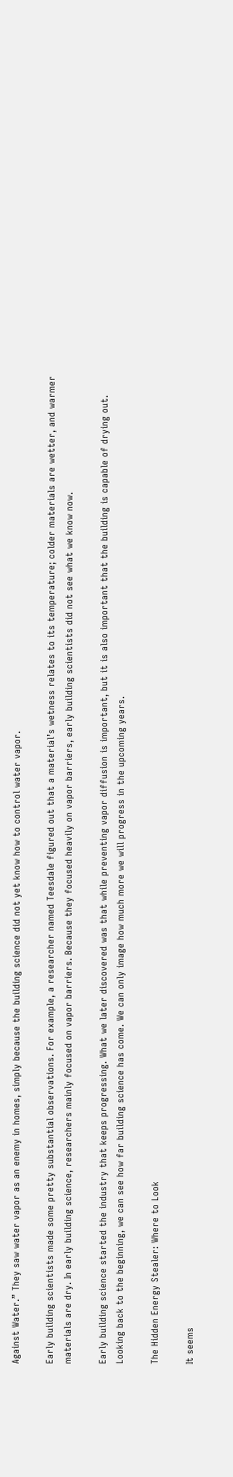Against Water.” They saw water vapor as an enemy in homes, simply because the building science did not yet know how to control water vapor.

Early building scientists made some pretty substantial observations. For example, a researcher named Teesdale figured out that a material’s wetness relates to its temperature; colder materials are wetter, and warmer materials are dry. In early building science, researchers mainly focused on vapor barriers. Because they focused heavily on vapor barriers, early building scientists did not see what we know now.

Early building science started the industry that keeps progressing. What we later discovered was that while preventing vapor diffusion is important, but it is also important that the building is capable of drying out. Looking back to the beginning, we can see how far building science has come. We can only image how much more we will progress in the upcoming years.

The Hidden Energy Stealer: Where to Look

It seems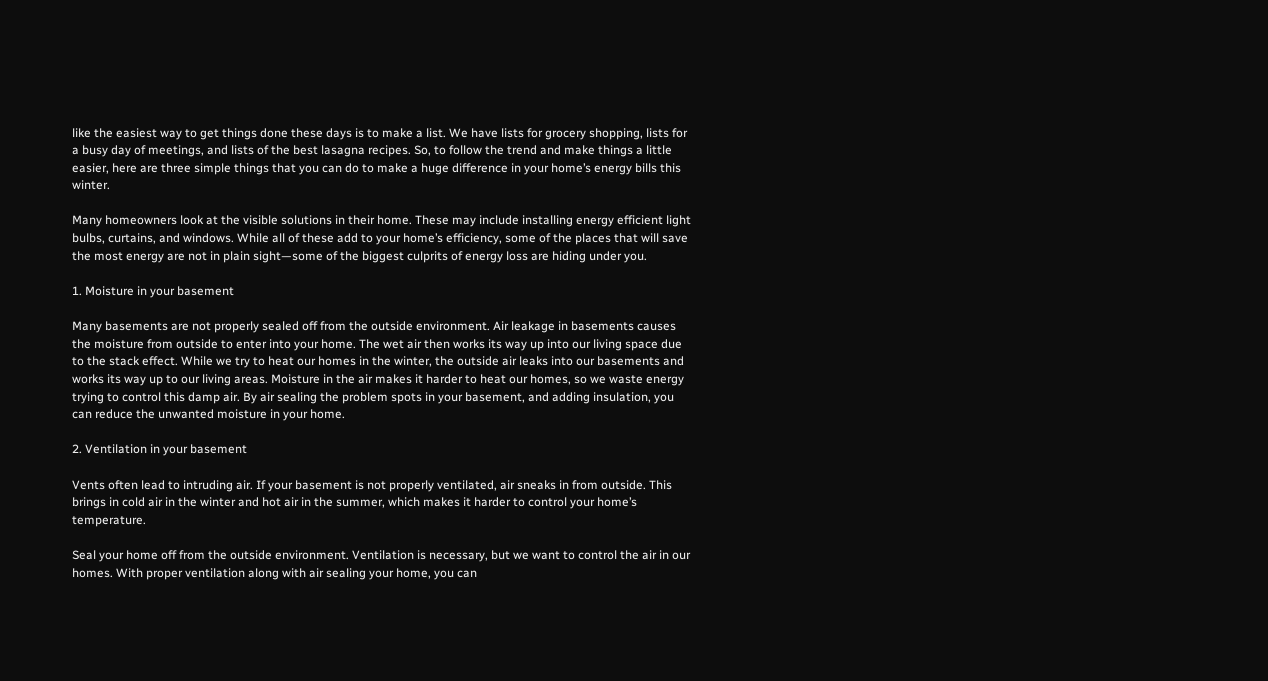like the easiest way to get things done these days is to make a list. We have lists for grocery shopping, lists for a busy day of meetings, and lists of the best lasagna recipes. So, to follow the trend and make things a little easier, here are three simple things that you can do to make a huge difference in your home’s energy bills this winter.

Many homeowners look at the visible solutions in their home. These may include installing energy efficient light bulbs, curtains, and windows. While all of these add to your home’s efficiency, some of the places that will save the most energy are not in plain sight—some of the biggest culprits of energy loss are hiding under you.

1. Moisture in your basement

Many basements are not properly sealed off from the outside environment. Air leakage in basements causes the moisture from outside to enter into your home. The wet air then works its way up into our living space due to the stack effect. While we try to heat our homes in the winter, the outside air leaks into our basements and works its way up to our living areas. Moisture in the air makes it harder to heat our homes, so we waste energy trying to control this damp air. By air sealing the problem spots in your basement, and adding insulation, you can reduce the unwanted moisture in your home.

2. Ventilation in your basement

Vents often lead to intruding air. If your basement is not properly ventilated, air sneaks in from outside. This brings in cold air in the winter and hot air in the summer, which makes it harder to control your home’s temperature.

Seal your home off from the outside environment. Ventilation is necessary, but we want to control the air in our homes. With proper ventilation along with air sealing your home, you can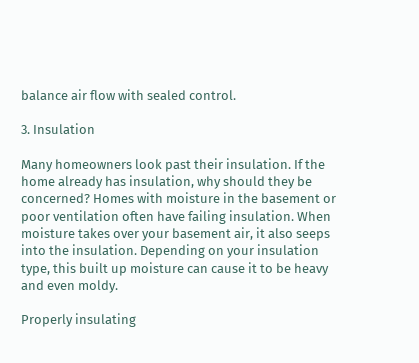balance air flow with sealed control.

3. Insulation

Many homeowners look past their insulation. If the home already has insulation, why should they be concerned? Homes with moisture in the basement or poor ventilation often have failing insulation. When moisture takes over your basement air, it also seeps into the insulation. Depending on your insulation type, this built up moisture can cause it to be heavy and even moldy.

Properly insulating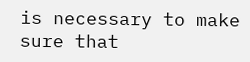is necessary to make sure that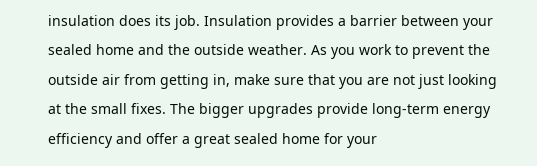insulation does its job. Insulation provides a barrier between your sealed home and the outside weather. As you work to prevent the outside air from getting in, make sure that you are not just looking at the small fixes. The bigger upgrades provide long-term energy efficiency and offer a great sealed home for your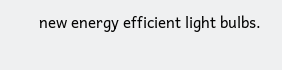new energy efficient light bulbs.